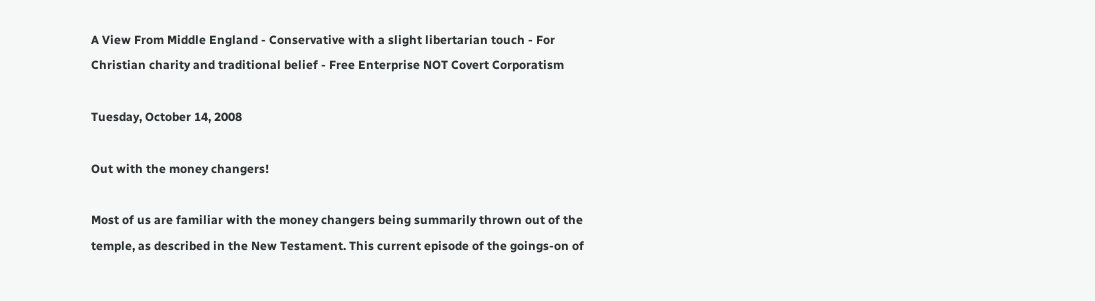A View From Middle England - Conservative with a slight libertarian touch - For Christian charity and traditional belief - Free Enterprise NOT Covert Corporatism

Tuesday, October 14, 2008

Out with the money changers!

Most of us are familiar with the money changers being summarily thrown out of the temple, as described in the New Testament. This current episode of the goings-on of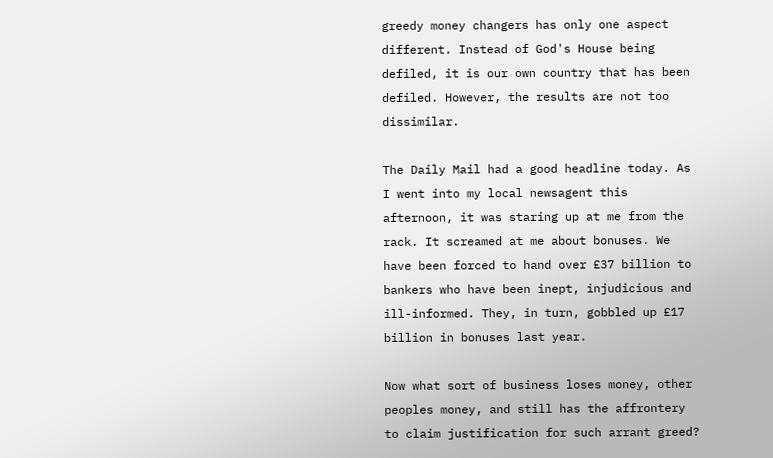greedy money changers has only one aspect different. Instead of God's House being defiled, it is our own country that has been defiled. However, the results are not too dissimilar.

The Daily Mail had a good headline today. As I went into my local newsagent this afternoon, it was staring up at me from the rack. It screamed at me about bonuses. We have been forced to hand over £37 billion to bankers who have been inept, injudicious and ill-informed. They, in turn, gobbled up £17 billion in bonuses last year.

Now what sort of business loses money, other peoples money, and still has the affrontery to claim justification for such arrant greed?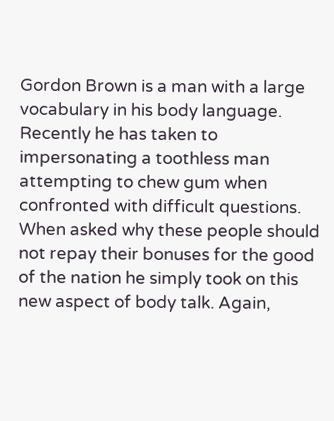Gordon Brown is a man with a large vocabulary in his body language. Recently he has taken to impersonating a toothless man attempting to chew gum when confronted with difficult questions. When asked why these people should not repay their bonuses for the good of the nation he simply took on this new aspect of body talk. Again,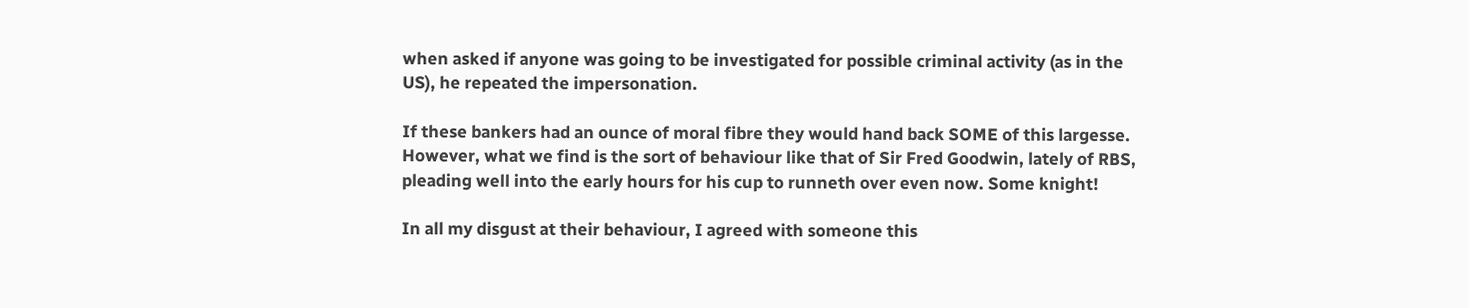when asked if anyone was going to be investigated for possible criminal activity (as in the US), he repeated the impersonation.

If these bankers had an ounce of moral fibre they would hand back SOME of this largesse. However, what we find is the sort of behaviour like that of Sir Fred Goodwin, lately of RBS, pleading well into the early hours for his cup to runneth over even now. Some knight!

In all my disgust at their behaviour, I agreed with someone this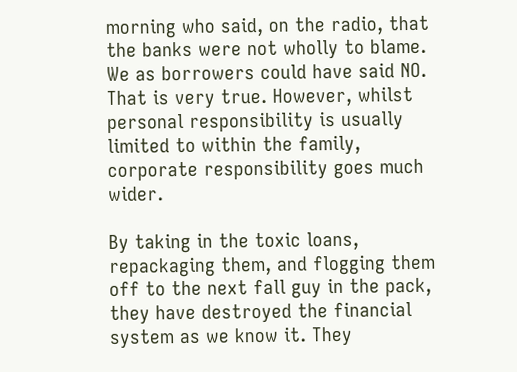morning who said, on the radio, that the banks were not wholly to blame. We as borrowers could have said NO. That is very true. However, whilst personal responsibility is usually limited to within the family, corporate responsibility goes much wider.

By taking in the toxic loans, repackaging them, and flogging them off to the next fall guy in the pack, they have destroyed the financial system as we know it. They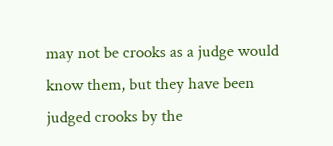may not be crooks as a judge would know them, but they have been judged crooks by the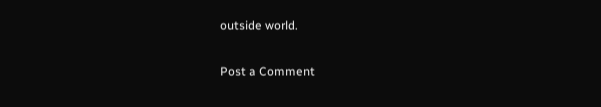outside world.


Post a Comment